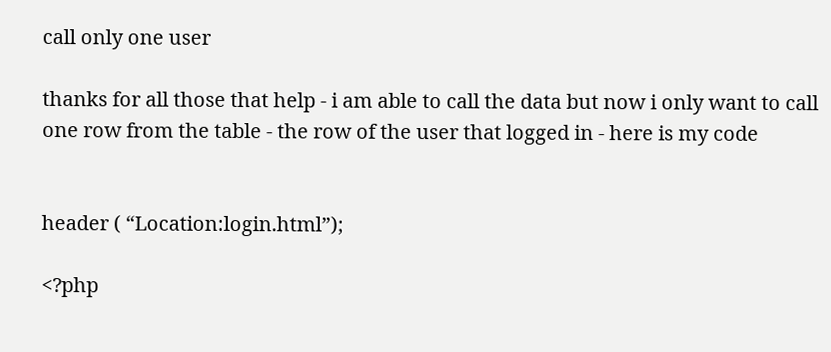call only one user

thanks for all those that help - i am able to call the data but now i only want to call one row from the table - the row of the user that logged in - here is my code


header ( “Location:login.html”);

<?php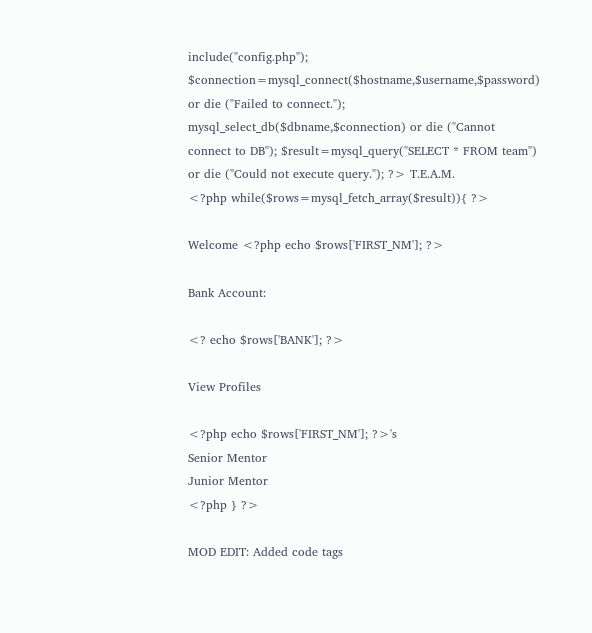include("config.php"); $connection=mysql_connect($hostname,$username,$password) or die ("Failed to connect."); mysql_select_db($dbname,$connection) or die ("Cannot connect to DB"); $result=mysql_query("SELECT * FROM team") or die ("Could not execute query."); ?> T.E.A.M.
<?php while($rows=mysql_fetch_array($result)){ ?>

Welcome <?php echo $rows['FIRST_NM']; ?>

Bank Account:

<? echo $rows['BANK']; ?>

View Profiles

<?php echo $rows['FIRST_NM']; ?>'s
Senior Mentor
Junior Mentor
<?php } ?>

MOD EDIT: Added code tags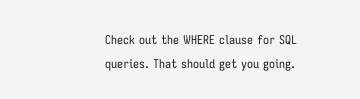Check out the WHERE clause for SQL queries. That should get you going.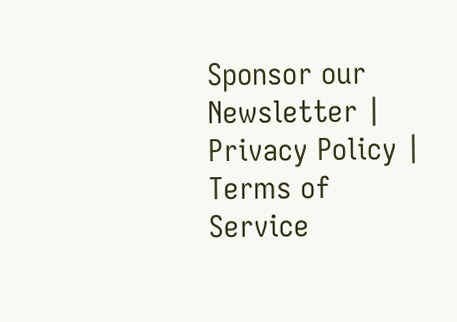Sponsor our Newsletter | Privacy Policy | Terms of Service